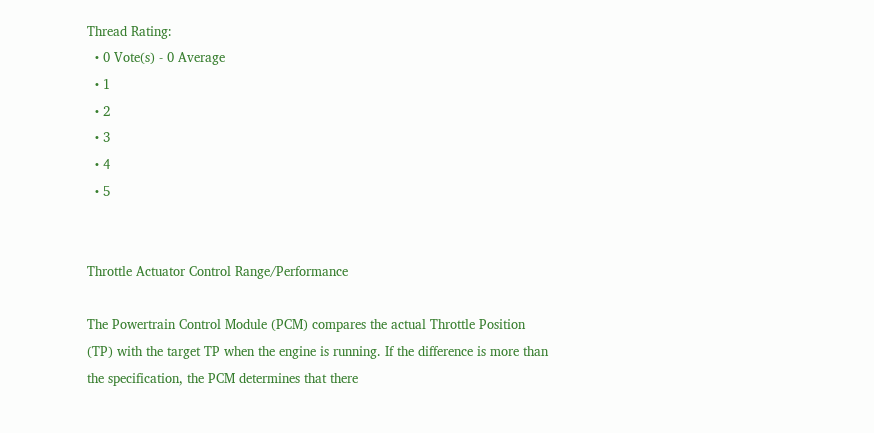Thread Rating:
  • 0 Vote(s) - 0 Average
  • 1
  • 2
  • 3
  • 4
  • 5


Throttle Actuator Control Range/Performance

The Powertrain Control Module (PCM) compares the actual Throttle Position (TP) with the target TP when the engine is running. If the difference is more than the specification, the PCM determines that there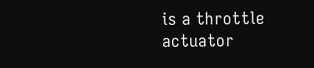is a throttle actuator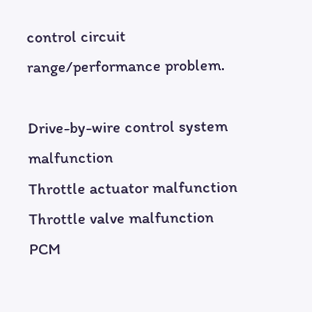control circuit range/performance problem.

Drive-by-wire control system malfunction
Throttle actuator malfunction
Throttle valve malfunction
PCM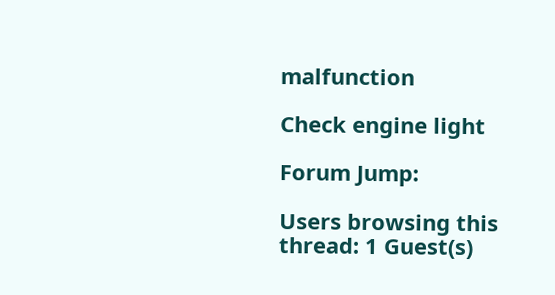malfunction

Check engine light

Forum Jump:

Users browsing this thread: 1 Guest(s)